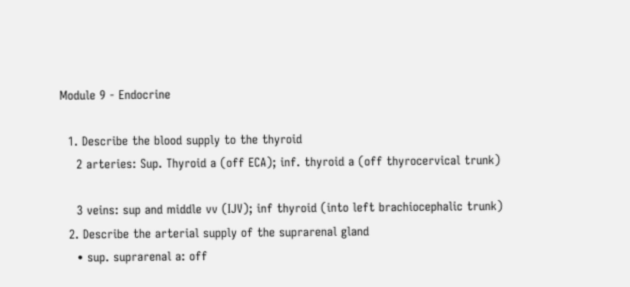Module 9 - Endocrine

  1. Describe the blood supply to the thyroid
    2 arteries: Sup. Thyroid a (off ECA); inf. thyroid a (off thyrocervical trunk)

    3 veins: sup and middle vv (IJV); inf thyroid (into left brachiocephalic trunk)
  2. Describe the arterial supply of the suprarenal gland
    • sup. suprarenal a: off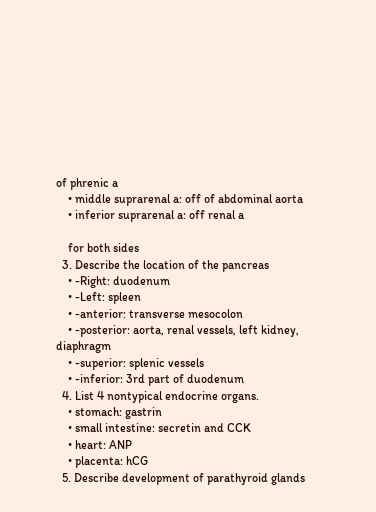of phrenic a
    • middle suprarenal a: off of abdominal aorta
    • inferior suprarenal a: off renal a

    for both sides
  3. Describe the location of the pancreas
    • -Right: duodenum
    • -Left: spleen
    • -anterior: transverse mesocolon
    • -posterior: aorta, renal vessels, left kidney, diaphragm
    • -superior: splenic vessels
    • -inferior: 3rd part of duodenum
  4. List 4 nontypical endocrine organs.
    • stomach: gastrin
    • small intestine: secretin and CCK
    • heart: ANP
    • placenta: hCG
  5. Describe development of parathyroid glands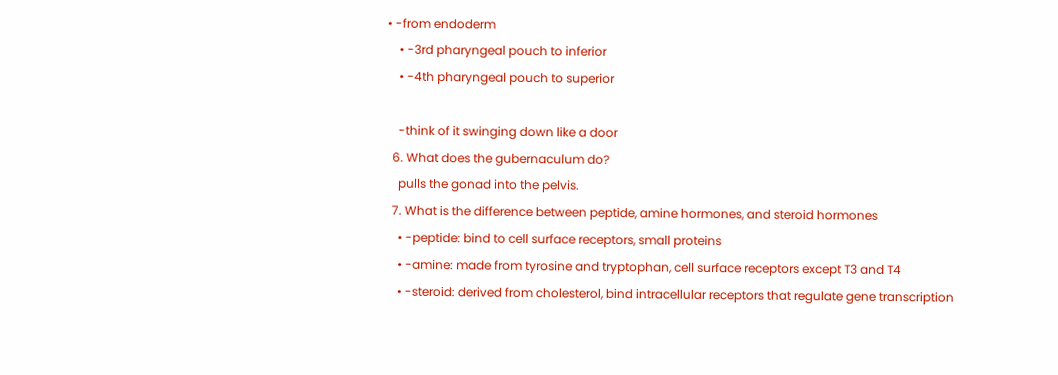• -from endoderm
    • -3rd pharyngeal pouch to inferior
    • -4th pharyngeal pouch to superior

    -think of it swinging down like a door
  6. What does the gubernaculum do?
    pulls the gonad into the pelvis.
  7. What is the difference between peptide, amine hormones, and steroid hormones
    • -peptide: bind to cell surface receptors, small proteins
    • -amine: made from tyrosine and tryptophan, cell surface receptors except T3 and T4
    • -steroid: derived from cholesterol, bind intracellular receptors that regulate gene transcription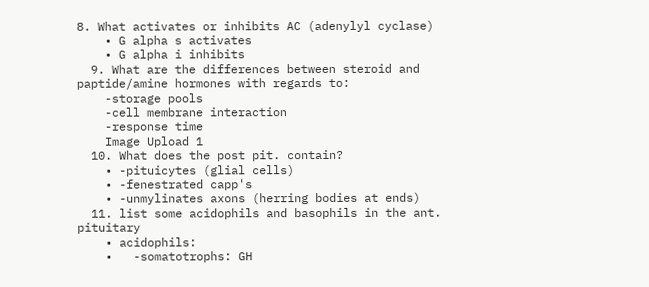8. What activates or inhibits AC (adenylyl cyclase)
    • G alpha s activates
    • G alpha i inhibits
  9. What are the differences between steroid and paptide/amine hormones with regards to:
    -storage pools
    -cell membrane interaction
    -response time
    Image Upload 1
  10. What does the post pit. contain?
    • -pituicytes (glial cells)
    • -fenestrated capp's
    • -unmylinates axons (herring bodies at ends)
  11. list some acidophils and basophils in the ant. pituitary
    • acidophils:
    •   -somatotrophs: GH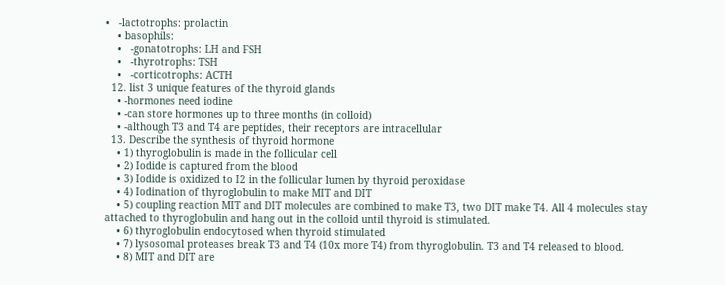•   -lactotrophs: prolactin
    • basophils:
    •   -gonatotrophs: LH and FSH
    •   -thyrotrophs: TSH
    •   -corticotrophs: ACTH
  12. list 3 unique features of the thyroid glands
    • -hormones need iodine
    • -can store hormones up to three months (in colloid)
    • -although T3 and T4 are peptides, their receptors are intracellular
  13. Describe the synthesis of thyroid hormone
    • 1) thyroglobulin is made in the follicular cell
    • 2) Iodide is captured from the blood
    • 3) Iodide is oxidized to I2 in the follicular lumen by thyroid peroxidase
    • 4) Iodination of thyroglobulin to make MIT and DIT
    • 5) coupling reaction MIT and DIT molecules are combined to make T3, two DIT make T4. All 4 molecules stay attached to thyroglobulin and hang out in the colloid until thyroid is stimulated.
    • 6) thyroglobulin endocytosed when thyroid stimulated
    • 7) lysosomal proteases break T3 and T4 (10x more T4) from thyroglobulin. T3 and T4 released to blood.
    • 8) MIT and DIT are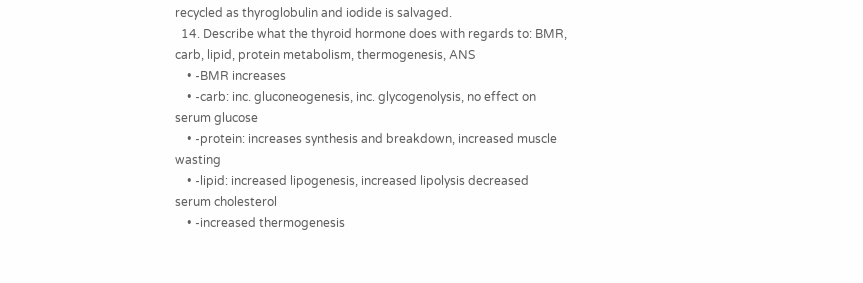recycled as thyroglobulin and iodide is salvaged.
  14. Describe what the thyroid hormone does with regards to: BMR, carb, lipid, protein metabolism, thermogenesis, ANS
    • -BMR increases
    • -carb: inc. gluconeogenesis, inc. glycogenolysis, no effect on serum glucose
    • -protein: increases synthesis and breakdown, increased muscle wasting
    • -lipid: increased lipogenesis, increased lipolysis decreased serum cholesterol
    • -increased thermogenesis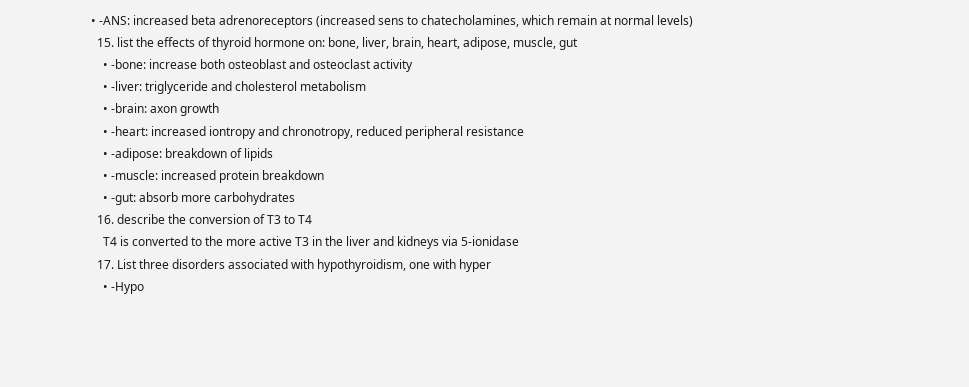• -ANS: increased beta adrenoreceptors (increased sens to chatecholamines, which remain at normal levels)
  15. list the effects of thyroid hormone on: bone, liver, brain, heart, adipose, muscle, gut
    • -bone: increase both osteoblast and osteoclast activity
    • -liver: triglyceride and cholesterol metabolism
    • -brain: axon growth
    • -heart: increased iontropy and chronotropy, reduced peripheral resistance
    • -adipose: breakdown of lipids
    • -muscle: increased protein breakdown
    • -gut: absorb more carbohydrates
  16. describe the conversion of T3 to T4
    T4 is converted to the more active T3 in the liver and kidneys via 5-ionidase
  17. List three disorders associated with hypothyroidism, one with hyper
    • -Hypo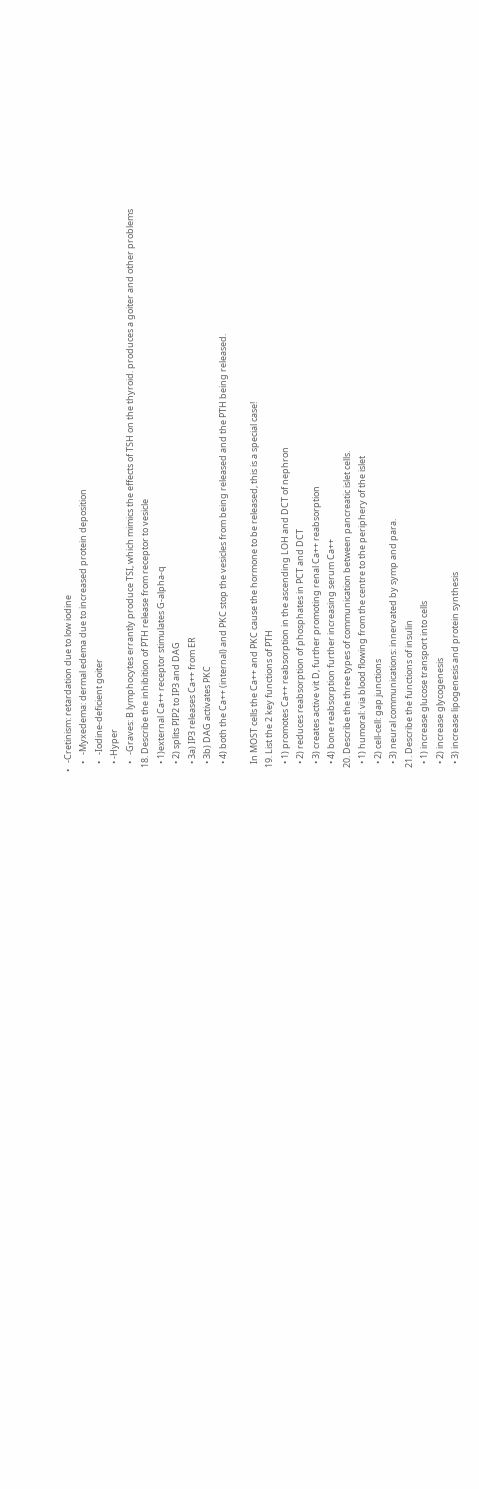•   -Cretinism: retardation due to low iodine
    •   -Myxedema: dermal edema due to increased protein deposition
    •   -Iodine-deficient goiter
    • -Hyper
    •   -Graves: B lymphocytes errantly produce TSI, which mimics the effects of TSH on the thyroid. produces a goiter and other problems
  18. Describe the inhibition of PTH release from receptor to vesicle
    • 1)external Ca++ receptor stimulates G-alpha-q
    • 2) splits PIP2 to IP3 and DAG
    • 3a) IP3 releases Ca++ from ER
    • 3b) DAG activates PKC
    • 4) both the Ca++ (internal) and PKC stop the vesicles from being released and the PTH being released.

    In MOST cells the Ca++ and PKC cause the hormone to be released, this is a special case!
  19. List the 2 key functions of PTH
    • 1) promotes Ca++ reabsorption in the ascending LOH and DCT of nephron
    • 2) reduces reabsorption of phosphates in PCT and DCT
    • 3) creates active vit D, further promoting renal Ca++ reabsorption
    • 4) bone reabsorption further increasing serum Ca++
  20. Describe the three types of communication between pancreatic islet cells.
    • 1) humoral: via blood flowing from the centre to the periphery of the islet
    • 2) cell-cell: gap junctions
    • 3) neural communications: innervated by symp and para.
  21. Describe the functions of insulin
    • 1) increase glucose transport into cells
    • 2) increase glycogenesis
    • 3) increase lipogenesis and protein synthesis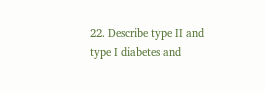22. Describe type II and type I diabetes and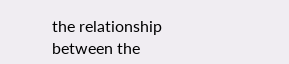the relationship between the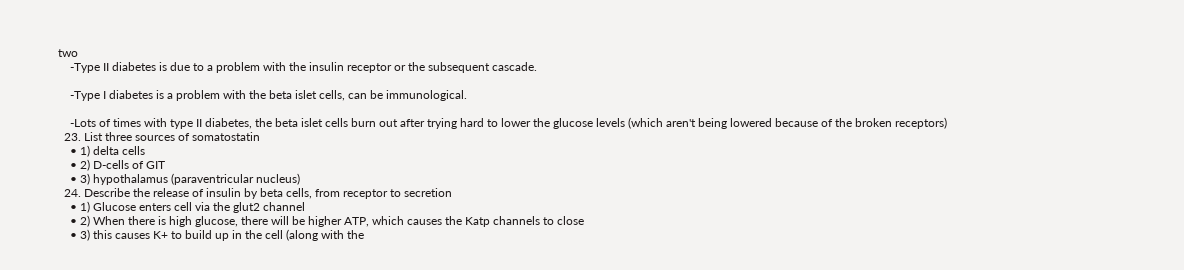two
    -Type II diabetes is due to a problem with the insulin receptor or the subsequent cascade.

    -Type I diabetes is a problem with the beta islet cells, can be immunological.

    -Lots of times with type II diabetes, the beta islet cells burn out after trying hard to lower the glucose levels (which aren't being lowered because of the broken receptors)
  23. List three sources of somatostatin
    • 1) delta cells
    • 2) D-cells of GIT
    • 3) hypothalamus (paraventricular nucleus)
  24. Describe the release of insulin by beta cells, from receptor to secretion
    • 1) Glucose enters cell via the glut2 channel
    • 2) When there is high glucose, there will be higher ATP, which causes the Katp channels to close
    • 3) this causes K+ to build up in the cell (along with the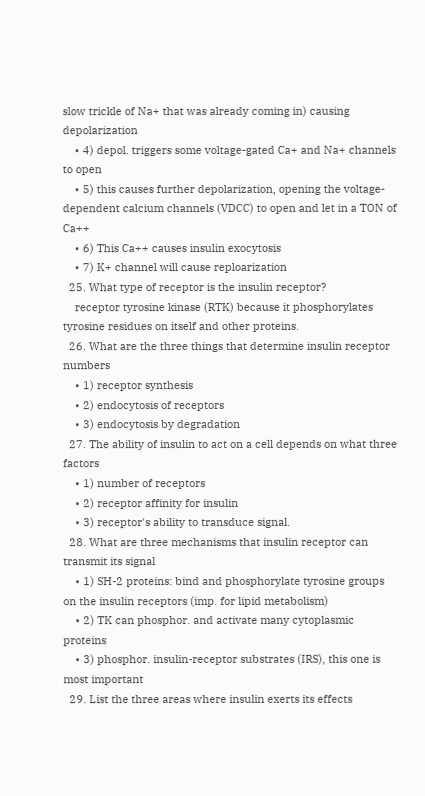slow trickle of Na+ that was already coming in) causing depolarization
    • 4) depol. triggers some voltage-gated Ca+ and Na+ channels to open
    • 5) this causes further depolarization, opening the voltage-dependent calcium channels (VDCC) to open and let in a TON of Ca++
    • 6) This Ca++ causes insulin exocytosis
    • 7) K+ channel will cause reploarization
  25. What type of receptor is the insulin receptor?
    receptor tyrosine kinase (RTK) because it phosphorylates tyrosine residues on itself and other proteins.
  26. What are the three things that determine insulin receptor numbers
    • 1) receptor synthesis
    • 2) endocytosis of receptors
    • 3) endocytosis by degradation
  27. The ability of insulin to act on a cell depends on what three factors
    • 1) number of receptors
    • 2) receptor affinity for insulin
    • 3) receptor's ability to transduce signal.
  28. What are three mechanisms that insulin receptor can transmit its signal
    • 1) SH-2 proteins: bind and phosphorylate tyrosine groups on the insulin receptors (imp. for lipid metabolism)
    • 2) TK can phosphor. and activate many cytoplasmic proteins
    • 3) phosphor. insulin-receptor substrates (IRS), this one is most important
  29. List the three areas where insulin exerts its effects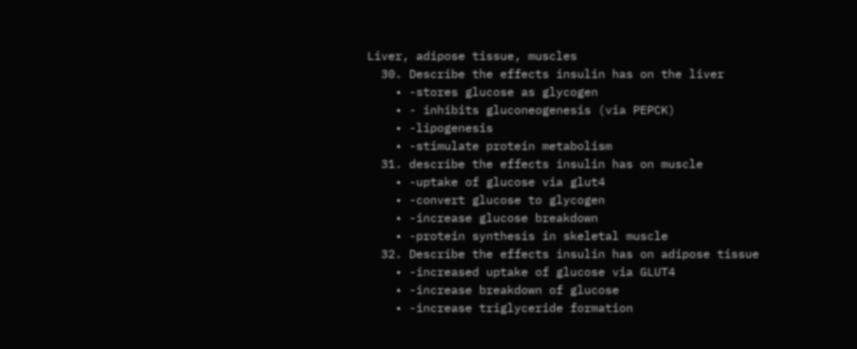Liver, adipose tissue, muscles
  30. Describe the effects insulin has on the liver
    • -stores glucose as glycogen
    • - inhibits gluconeogenesis (via PEPCK)
    • -lipogenesis
    • -stimulate protein metabolism
  31. describe the effects insulin has on muscle
    • -uptake of glucose via glut4
    • -convert glucose to glycogen
    • -increase glucose breakdown
    • -protein synthesis in skeletal muscle
  32. Describe the effects insulin has on adipose tissue
    • -increased uptake of glucose via GLUT4
    • -increase breakdown of glucose
    • -increase triglyceride formation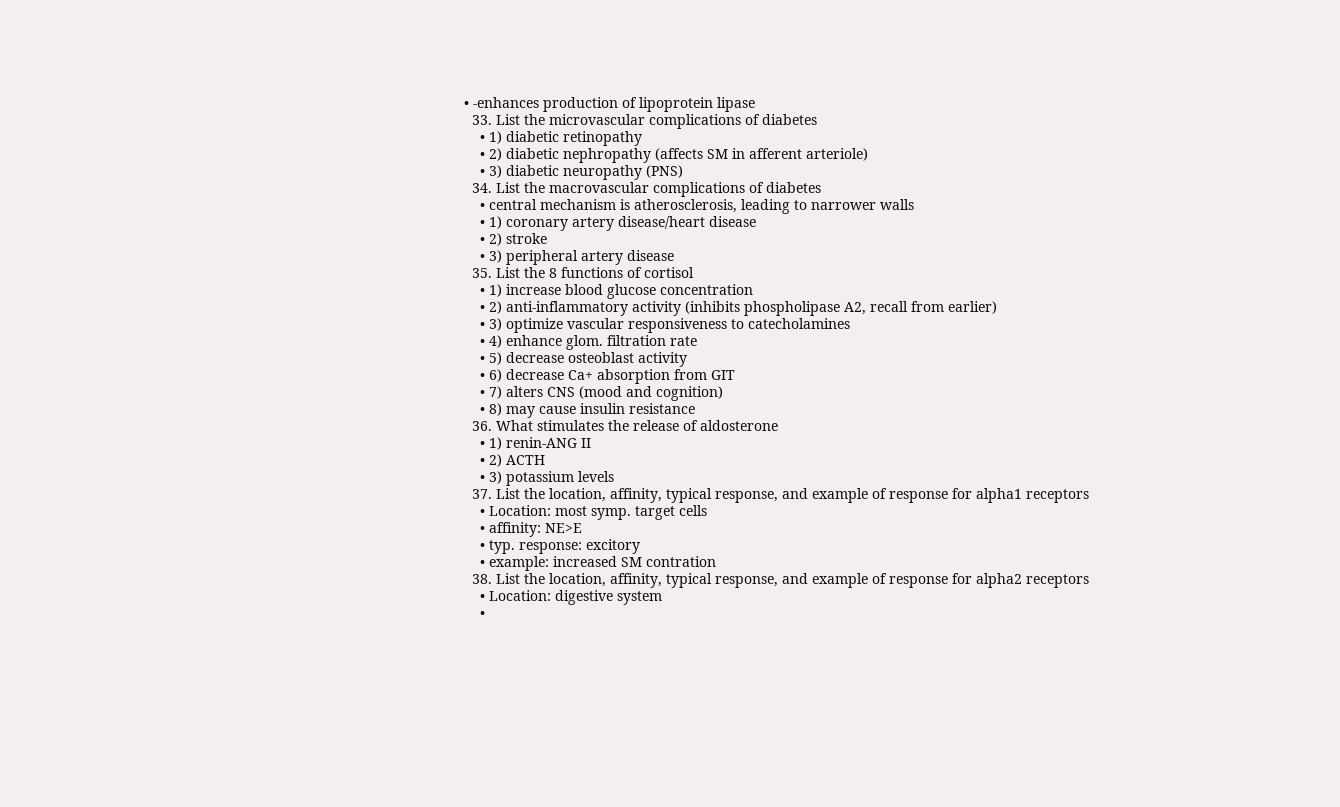• -enhances production of lipoprotein lipase
  33. List the microvascular complications of diabetes
    • 1) diabetic retinopathy
    • 2) diabetic nephropathy (affects SM in afferent arteriole)
    • 3) diabetic neuropathy (PNS)
  34. List the macrovascular complications of diabetes
    • central mechanism is atherosclerosis, leading to narrower walls
    • 1) coronary artery disease/heart disease
    • 2) stroke
    • 3) peripheral artery disease
  35. List the 8 functions of cortisol
    • 1) increase blood glucose concentration
    • 2) anti-inflammatory activity (inhibits phospholipase A2, recall from earlier)
    • 3) optimize vascular responsiveness to catecholamines
    • 4) enhance glom. filtration rate
    • 5) decrease osteoblast activity
    • 6) decrease Ca+ absorption from GIT
    • 7) alters CNS (mood and cognition)
    • 8) may cause insulin resistance
  36. What stimulates the release of aldosterone
    • 1) renin-ANG II
    • 2) ACTH
    • 3) potassium levels
  37. List the location, affinity, typical response, and example of response for alpha1 receptors
    • Location: most symp. target cells
    • affinity: NE>E
    • typ. response: excitory
    • example: increased SM contration
  38. List the location, affinity, typical response, and example of response for alpha2 receptors
    • Location: digestive system
    •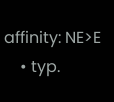affinity: NE>E
    • typ.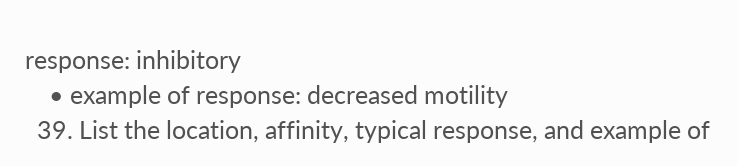response: inhibitory
    • example of response: decreased motility
  39. List the location, affinity, typical response, and example of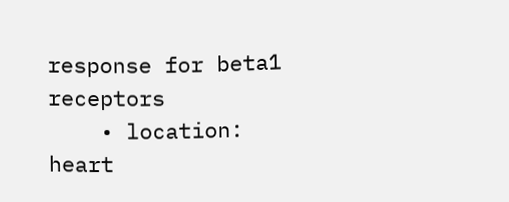response for beta1 receptors
    • location: heart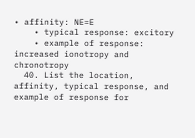• affinity: NE=E
    • typical response: excitory
    • example of response: increased ionotropy and chronotropy
  40. List the location, affinity, typical response, and example of response for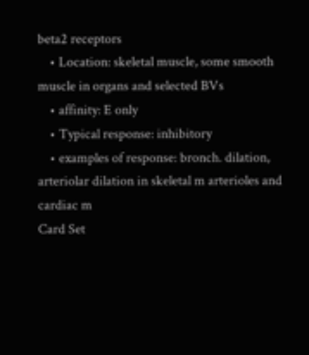beta2 receptors
    • Location: skeletal muscle, some smooth muscle in organs and selected BVs
    • affinity: E only
    • Typical response: inhibitory
    • examples of response: bronch. dilation, arteriolar dilation in skeletal m arterioles and cardiac m
Card Set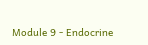Module 9 - Endocrine